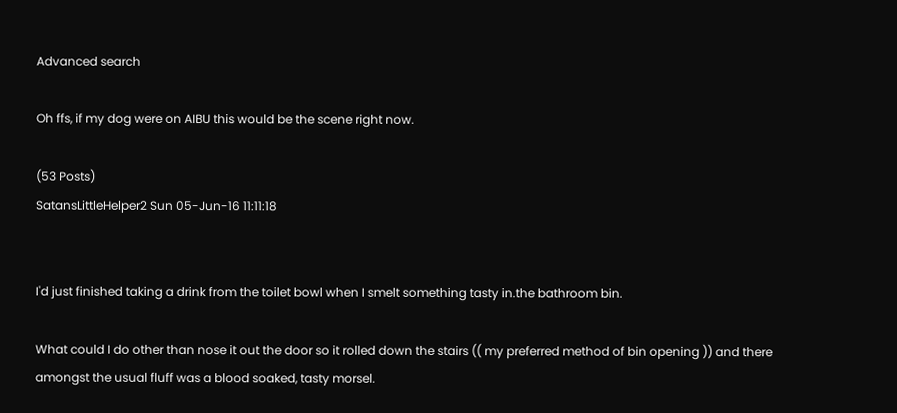Advanced search

Oh ffs, if my dog were on AIBU this would be the scene right now.

(53 Posts)
SatansLittleHelper2 Sun 05-Jun-16 11:11:18


I'd just finished taking a drink from the toilet bowl when I smelt something tasty in.the bathroom bin.

What could I do other than nose it out the door so it rolled down the stairs (( my preferred method of bin opening )) and there amongst the usual fluff was a blood soaked, tasty morsel.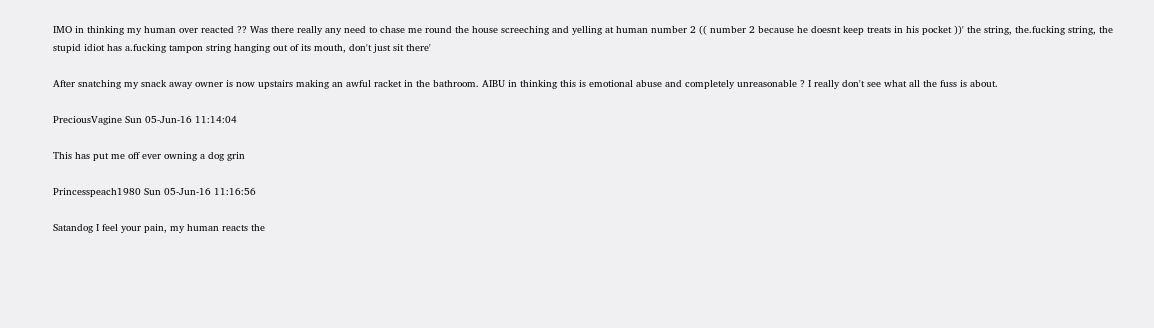IMO in thinking my human over reacted ?? Was there really any need to chase me round the house screeching and yelling at human number 2 (( number 2 because he doesnt keep treats in his pocket ))' the string, the.fucking string, the stupid idiot has a.fucking tampon string hanging out of its mouth, don't just sit there'

After snatching my snack away owner is now upstairs making an awful racket in the bathroom. AIBU in thinking this is emotional abuse and completely unreasonable ? I really don't see what all the fuss is about.

PreciousVagine Sun 05-Jun-16 11:14:04

This has put me off ever owning a dog grin

Princesspeach1980 Sun 05-Jun-16 11:16:56

Satandog I feel your pain, my human reacts the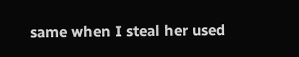same when I steal her used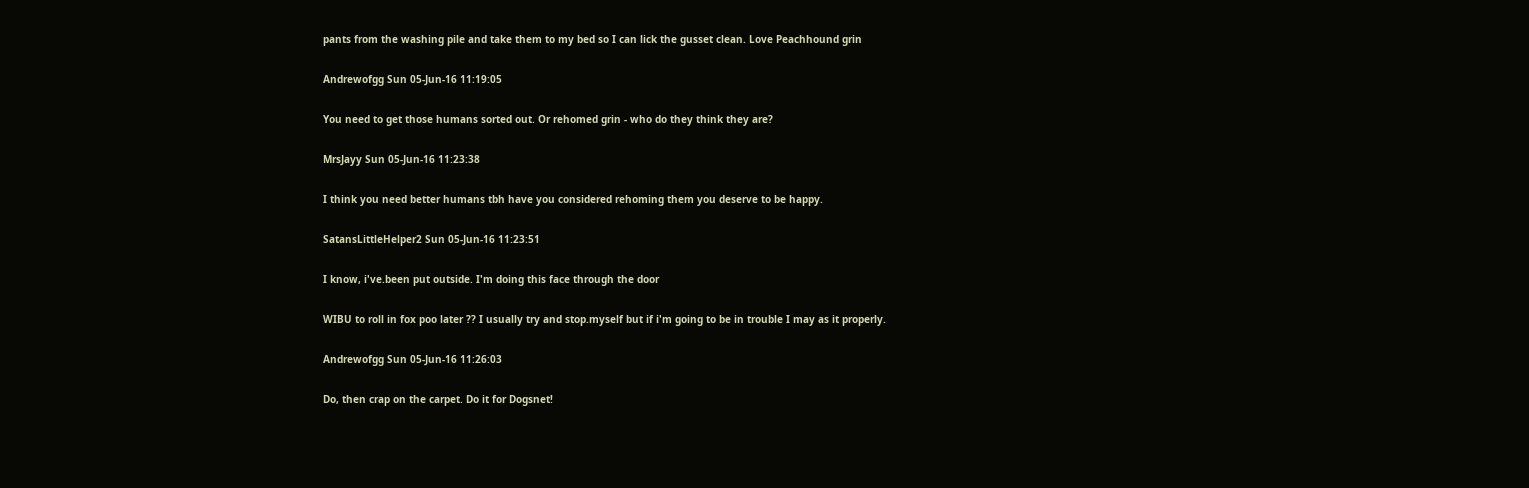pants from the washing pile and take them to my bed so I can lick the gusset clean. Love Peachhound grin

Andrewofgg Sun 05-Jun-16 11:19:05

You need to get those humans sorted out. Or rehomed grin - who do they think they are?

MrsJayy Sun 05-Jun-16 11:23:38

I think you need better humans tbh have you considered rehoming them you deserve to be happy.

SatansLittleHelper2 Sun 05-Jun-16 11:23:51

I know, i've.been put outside. I'm doing this face through the door

WIBU to roll in fox poo later ?? I usually try and stop.myself but if i'm going to be in trouble I may as it properly.

Andrewofgg Sun 05-Jun-16 11:26:03

Do, then crap on the carpet. Do it for Dogsnet!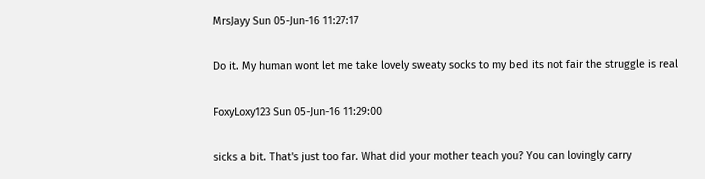MrsJayy Sun 05-Jun-16 11:27:17

Do it. My human wont let me take lovely sweaty socks to my bed its not fair the struggle is real

FoxyLoxy123 Sun 05-Jun-16 11:29:00

sicks a bit. That's just too far. What did your mother teach you? You can lovingly carry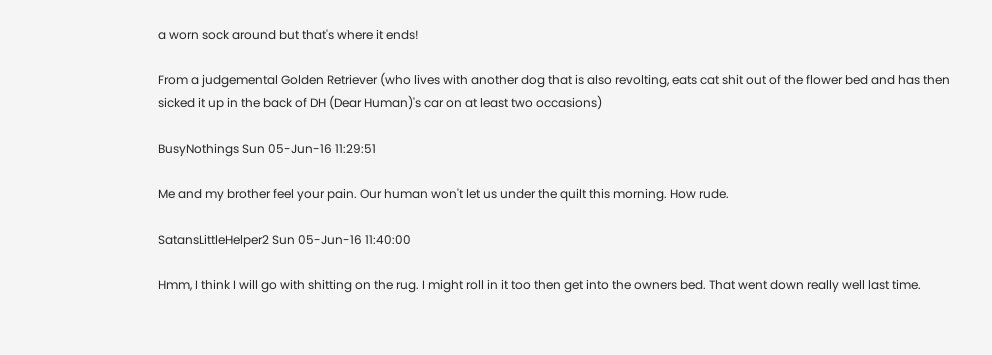a worn sock around but that's where it ends!

From a judgemental Golden Retriever (who lives with another dog that is also revolting, eats cat shit out of the flower bed and has then sicked it up in the back of DH (Dear Human)'s car on at least two occasions)

BusyNothings Sun 05-Jun-16 11:29:51

Me and my brother feel your pain. Our human won't let us under the quilt this morning. How rude.

SatansLittleHelper2 Sun 05-Jun-16 11:40:00

Hmm, I think I will go with shitting on the rug. I might roll in it too then get into the owners bed. That went down really well last time.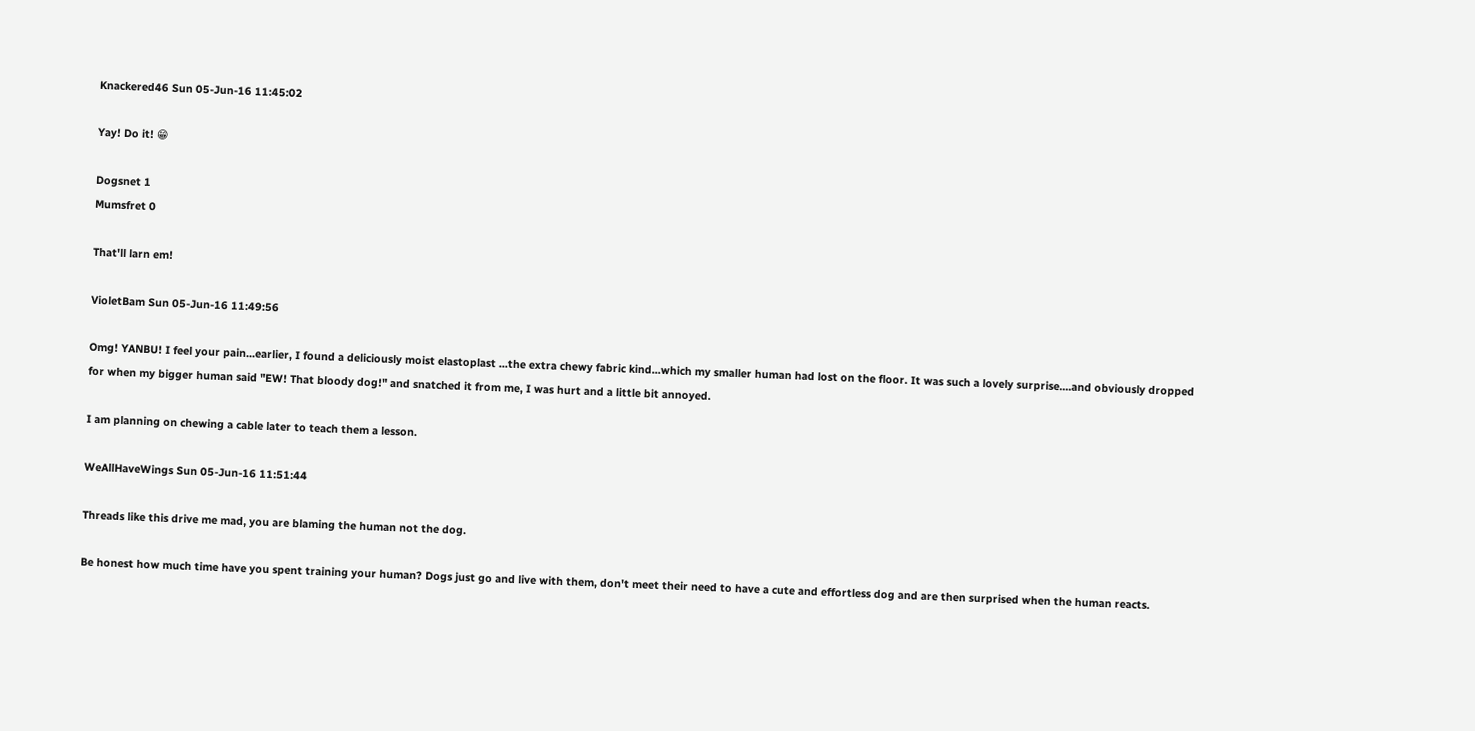Knackered46 Sun 05-Jun-16 11:45:02

Yay! Do it! 😁

Dogsnet 1
Mumsfret 0

That'll larn em!

VioletBam Sun 05-Jun-16 11:49:56

Omg! YANBU! I feel your pain...earlier, I found a deliciously moist elastoplast ...the extra chewy fabric kind...which my smaller human had lost on the floor. It was such a lovely surprise....and obviously dropped for when my bigger human said "EW! That bloody dog!" and snatched it from me, I was hurt and a little bit annoyed.

I am planning on chewing a cable later to teach them a lesson.

WeAllHaveWings Sun 05-Jun-16 11:51:44

Threads like this drive me mad, you are blaming the human not the dog.

Be honest how much time have you spent training your human? Dogs just go and live with them, don't meet their need to have a cute and effortless dog and are then surprised when the human reacts.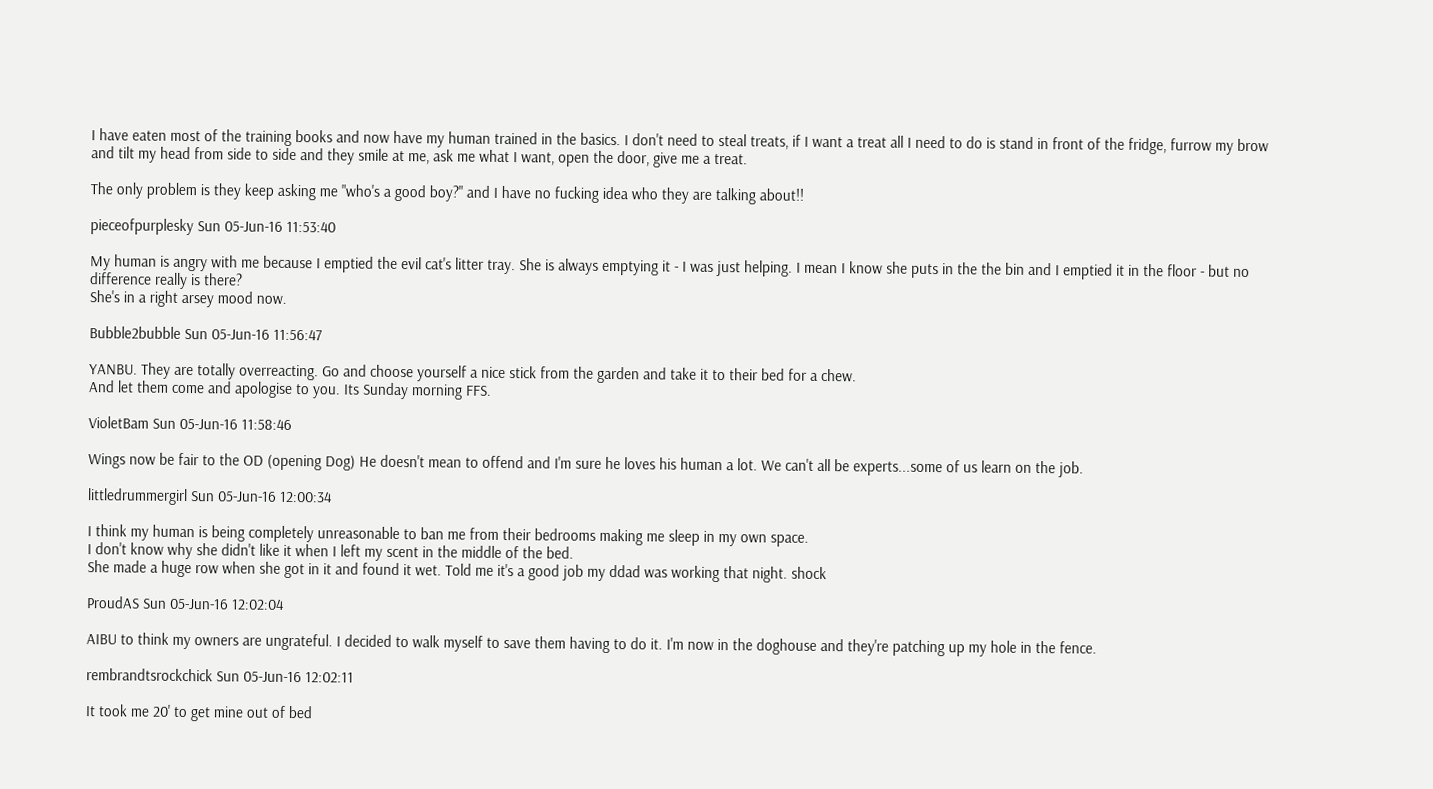I have eaten most of the training books and now have my human trained in the basics. I don't need to steal treats, if I want a treat all I need to do is stand in front of the fridge, furrow my brow and tilt my head from side to side and they smile at me, ask me what I want, open the door, give me a treat.

The only problem is they keep asking me "who's a good boy?" and I have no fucking idea who they are talking about!!

pieceofpurplesky Sun 05-Jun-16 11:53:40

My human is angry with me because I emptied the evil cat's litter tray. She is always emptying it - I was just helping. I mean I know she puts in the the bin and I emptied it in the floor - but no difference really is there?
She's in a right arsey mood now.

Bubble2bubble Sun 05-Jun-16 11:56:47

YANBU. They are totally overreacting. Go and choose yourself a nice stick from the garden and take it to their bed for a chew.
And let them come and apologise to you. Its Sunday morning FFS.

VioletBam Sun 05-Jun-16 11:58:46

Wings now be fair to the OD (opening Dog) He doesn't mean to offend and I'm sure he loves his human a lot. We can't all be experts...some of us learn on the job.

littledrummergirl Sun 05-Jun-16 12:00:34

I think my human is being completely unreasonable to ban me from their bedrooms making me sleep in my own space.
I don't know why she didn't like it when I left my scent in the middle of the bed.
She made a huge row when she got in it and found it wet. Told me it's a good job my ddad was working that night. shock

ProudAS Sun 05-Jun-16 12:02:04

AIBU to think my owners are ungrateful. I decided to walk myself to save them having to do it. I'm now in the doghouse and they're patching up my hole in the fence.

rembrandtsrockchick Sun 05-Jun-16 12:02:11

It took me 20' to get mine out of bed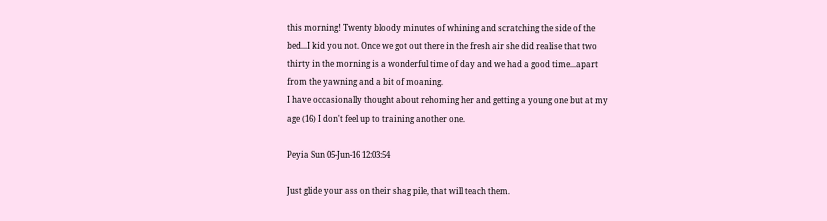this morning! Twenty bloody minutes of whining and scratching the side of the bed...I kid you not. Once we got out there in the fresh air she did realise that two thirty in the morning is a wonderful time of day and we had a good time...apart from the yawning and a bit of moaning.
I have occasionally thought about rehoming her and getting a young one but at my age (16) I don't feel up to training another one.

Peyia Sun 05-Jun-16 12:03:54

Just glide your ass on their shag pile, that will teach them.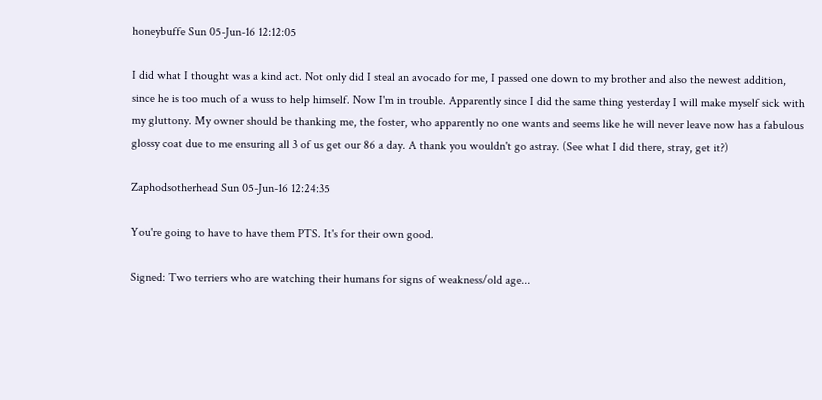honeybuffe Sun 05-Jun-16 12:12:05

I did what I thought was a kind act. Not only did I steal an avocado for me, I passed one down to my brother and also the newest addition, since he is too much of a wuss to help himself. Now I'm in trouble. Apparently since I did the same thing yesterday I will make myself sick with my gluttony. My owner should be thanking me, the foster, who apparently no one wants and seems like he will never leave now has a fabulous glossy coat due to me ensuring all 3 of us get our 86 a day. A thank you wouldn't go astray. (See what I did there, stray, get it?)

Zaphodsotherhead Sun 05-Jun-16 12:24:35

You're going to have to have them PTS. It's for their own good.

Signed: Two terriers who are watching their humans for signs of weakness/old age...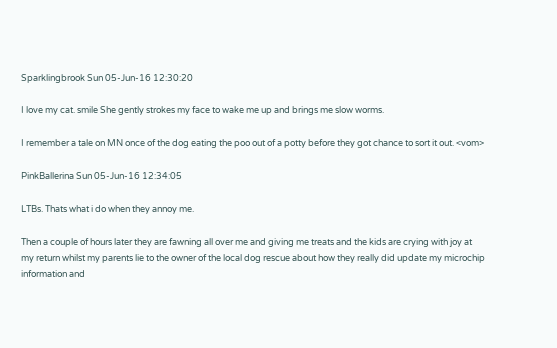Sparklingbrook Sun 05-Jun-16 12:30:20

I love my cat. smile She gently strokes my face to wake me up and brings me slow worms.

I remember a tale on MN once of the dog eating the poo out of a potty before they got chance to sort it out. <vom>

PinkBallerina Sun 05-Jun-16 12:34:05

LTBs. Thats what i do when they annoy me.

Then a couple of hours later they are fawning all over me and giving me treats and the kids are crying with joy at my return whilst my parents lie to the owner of the local dog rescue about how they really did update my microchip information and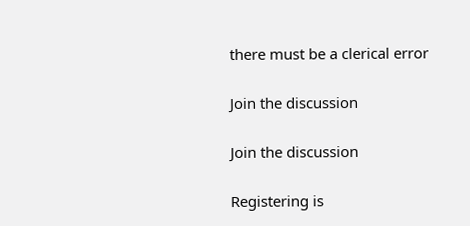there must be a clerical error

Join the discussion

Join the discussion

Registering is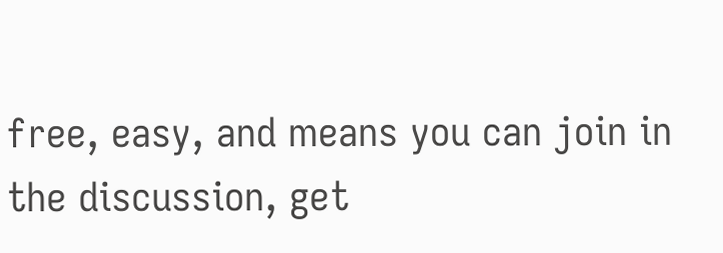free, easy, and means you can join in the discussion, get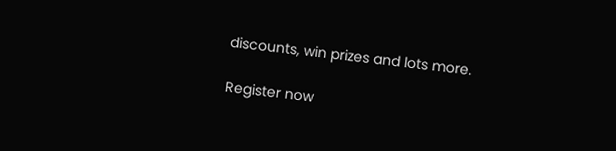discounts, win prizes and lots more.

Register now